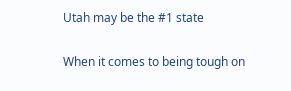Utah may be the #1 state

When it comes to being tough on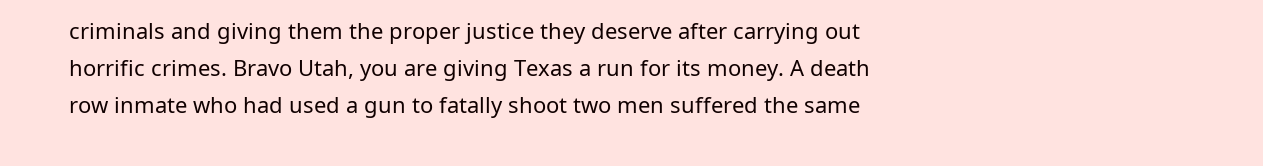criminals and giving them the proper justice they deserve after carrying out horrific crimes. Bravo Utah, you are giving Texas a run for its money. A death row inmate who had used a gun to fatally shoot two men suffered the same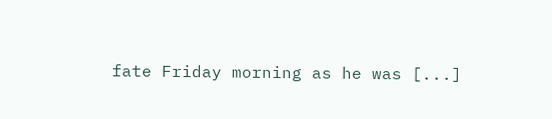fate Friday morning as he was [...]